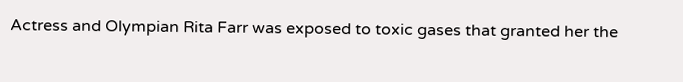Actress and Olympian Rita Farr was exposed to toxic gases that granted her the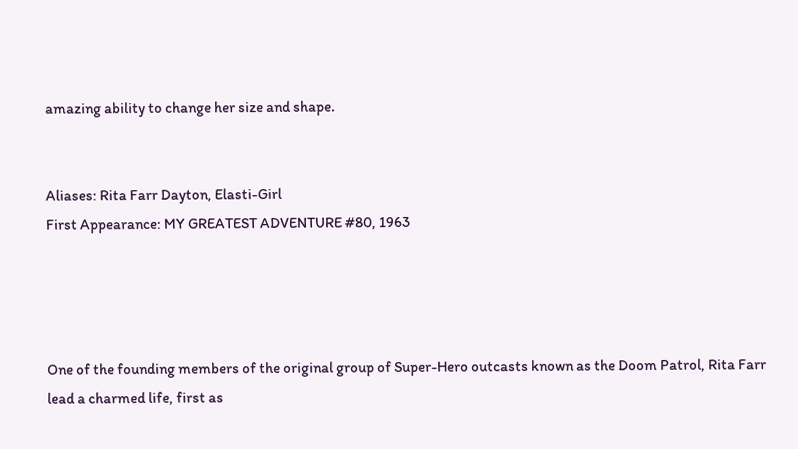amazing ability to change her size and shape.


Aliases: Rita Farr Dayton, Elasti-Girl
First Appearance: MY GREATEST ADVENTURE #80, 1963




One of the founding members of the original group of Super-Hero outcasts known as the Doom Patrol, Rita Farr lead a charmed life, first as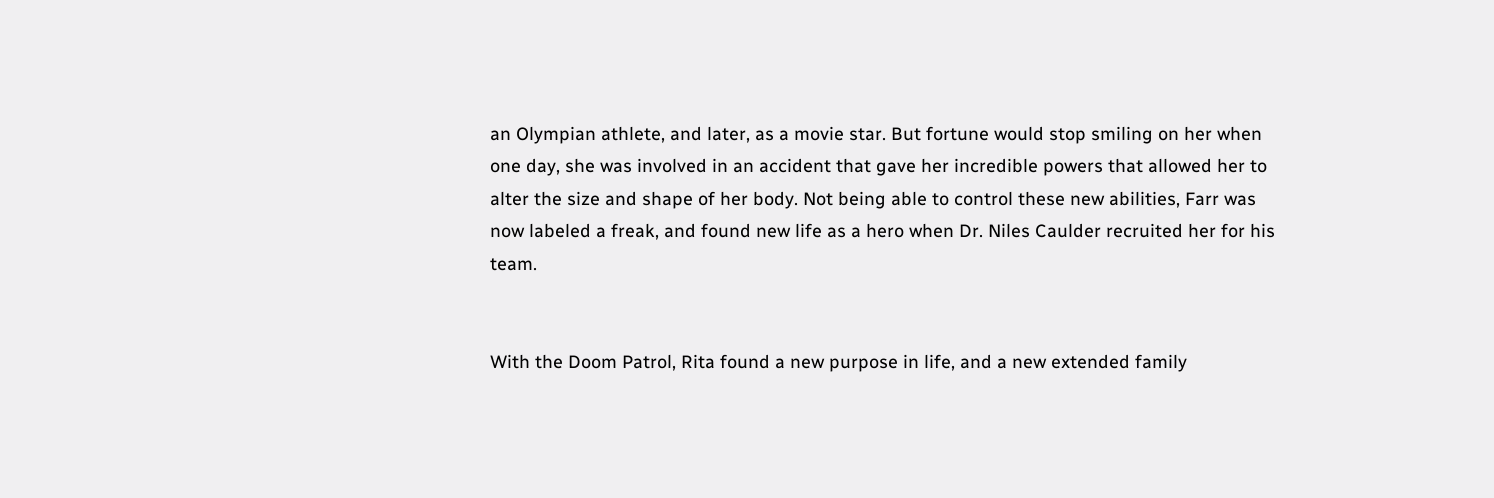an Olympian athlete, and later, as a movie star. But fortune would stop smiling on her when one day, she was involved in an accident that gave her incredible powers that allowed her to alter the size and shape of her body. Not being able to control these new abilities, Farr was now labeled a freak, and found new life as a hero when Dr. Niles Caulder recruited her for his team.


With the Doom Patrol, Rita found a new purpose in life, and a new extended family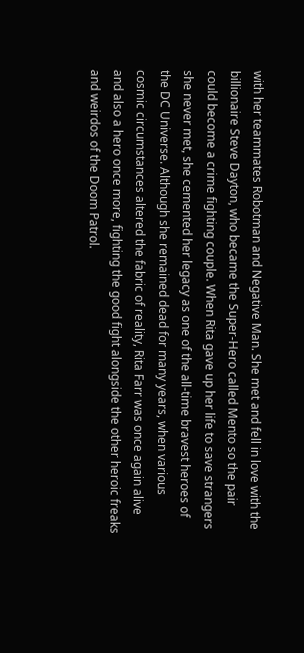with her teammates Robotman and Negative Man. She met and fell in love with the billionaire Steve Dayton, who became the Super-Hero called Mento so the pair could become a crime fighting couple. When Rita gave up her life to save strangers she never met, she cemented her legacy as one of the all-time bravest heroes of the DC Universe. Although she remained dead for many years, when various cosmic circumstances altered the fabric of reality, Rita Farr was once again alive and also a hero once more, fighting the good fight alongside the other heroic freaks and weirdos of the Doom Patrol.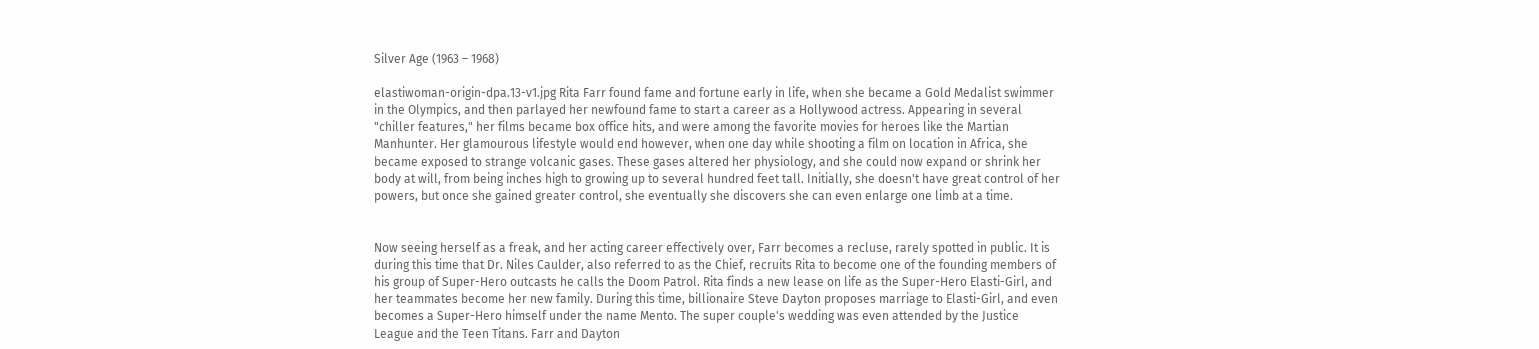Silver Age (1963 – 1968)

elastiwoman-origin-dpa.13-v1.jpg Rita Farr found fame and fortune early in life, when she became a Gold Medalist swimmer in the Olympics, and then parlayed her newfound fame to start a career as a Hollywood actress. Appearing in several "chiller features," her films became box office hits, and were among the favorite movies for heroes like the Martian Manhunter. Her glamourous lifestyle would end however, when one day while shooting a film on location in Africa, she became exposed to strange volcanic gases. These gases altered her physiology, and she could now expand or shrink her body at will, from being inches high to growing up to several hundred feet tall. Initially, she doesn't have great control of her powers, but once she gained greater control, she eventually she discovers she can even enlarge one limb at a time.


Now seeing herself as a freak, and her acting career effectively over, Farr becomes a recluse, rarely spotted in public. It is during this time that Dr. Niles Caulder, also referred to as the Chief, recruits Rita to become one of the founding members of his group of Super-Hero outcasts he calls the Doom Patrol. Rita finds a new lease on life as the Super-Hero Elasti-Girl, and her teammates become her new family. During this time, billionaire Steve Dayton proposes marriage to Elasti-Girl, and even becomes a Super-Hero himself under the name Mento. The super couple's wedding was even attended by the Justice League and the Teen Titans. Farr and Dayton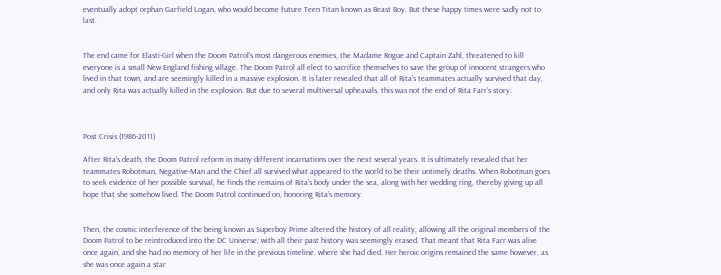eventually adopt orphan Garfield Logan, who would become future Teen Titan known as Beast Boy. But these happy times were sadly not to last.


The end came for Elasti-Girl when the Doom Patrol's most dangerous enemies, the Madame Rogue and Captain Zahl, threatened to kill everyone is a small New England fishing village. The Doom Patrol all elect to sacrifice themselves to save the group of innocent strangers who lived in that town, and are seemingly killed in a massive explosion. It is later revealed that all of Rita's teammates actually survived that day, and only Rita was actually killed in the explosion. But due to several multiversal upheavals, this was not the end of Rita Farr's story.



Post Crisis (1986-2011)

After Rita's death, the Doom Patrol reform in many different incarnations over the next several years. It is ultimately revealed that her teammates Robotman, Negative-Man and the Chief all survived what appeared to the world to be their untimely deaths. When Robotman goes to seek evidence of her possible survival, he finds the remains of Rita's body under the sea, along with her wedding ring, thereby giving up all hope that she somehow lived. The Doom Patrol continued on, honoring Rita's memory.


Then, the cosmic interference of the being known as Superboy Prime altered the history of all reality, allowing all the original members of the Doom Patrol to be reintroduced into the DC Universe, with all their past history was seemingly erased. That meant that Rita Farr was alive once again, and she had no memory of her life in the previous timeline, where she had died. Her heroic origins remained the same however, as she was once again a star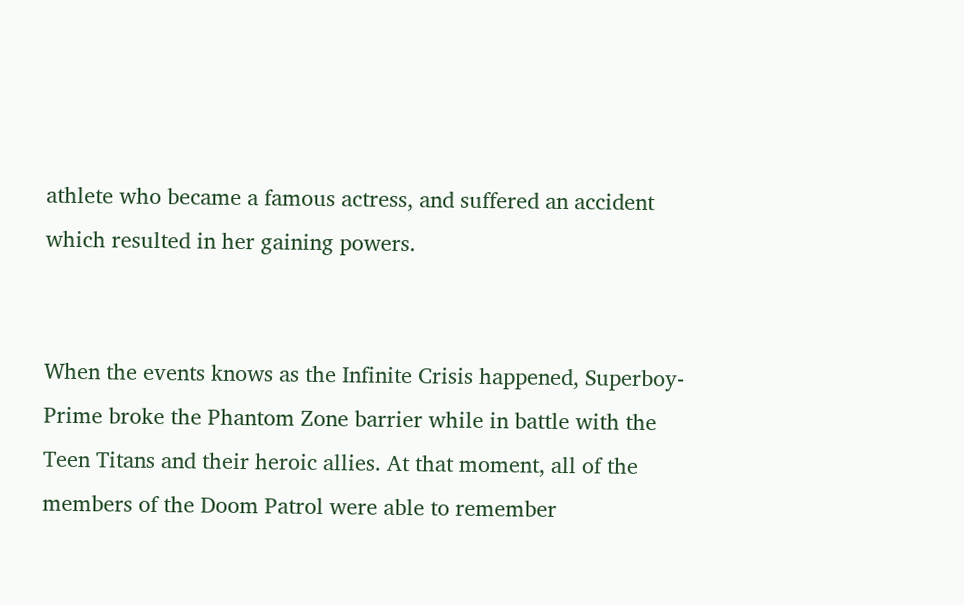athlete who became a famous actress, and suffered an accident which resulted in her gaining powers.


When the events knows as the Infinite Crisis happened, Superboy-Prime broke the Phantom Zone barrier while in battle with the Teen Titans and their heroic allies. At that moment, all of the members of the Doom Patrol were able to remember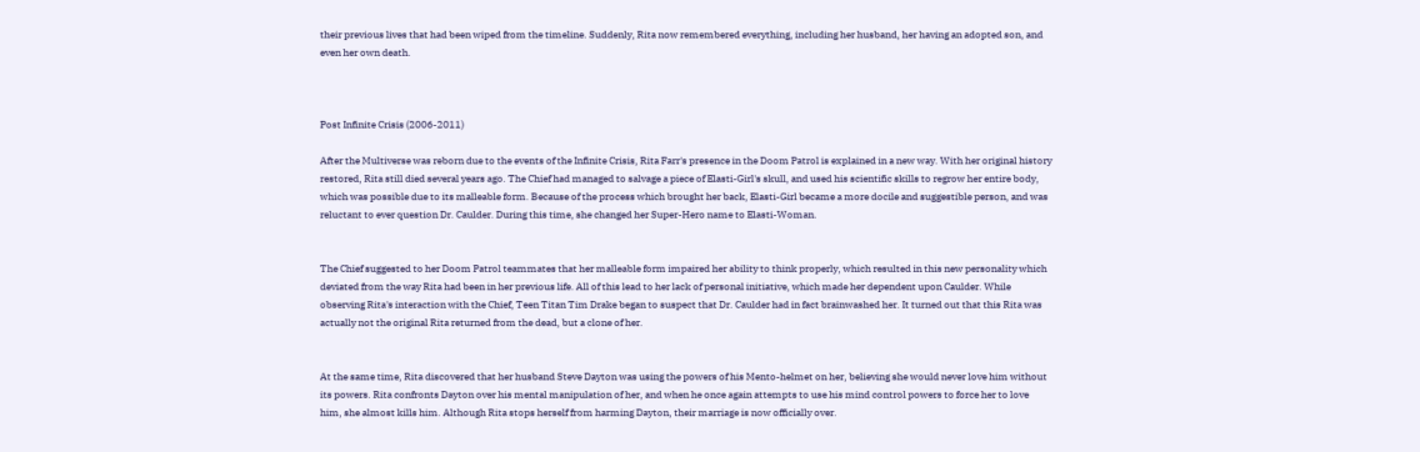their previous lives that had been wiped from the timeline. Suddenly, Rita now remembered everything, including her husband, her having an adopted son, and even her own death.



Post Infinite Crisis (2006-2011)

After the Multiverse was reborn due to the events of the Infinite Crisis, Rita Farr's presence in the Doom Patrol is explained in a new way. With her original history restored, Rita still died several years ago. The Chief had managed to salvage a piece of Elasti-Girl's skull, and used his scientific skills to regrow her entire body, which was possible due to its malleable form. Because of the process which brought her back, Elasti-Girl became a more docile and suggestible person, and was reluctant to ever question Dr. Caulder. During this time, she changed her Super-Hero name to Elasti-Woman.


The Chief suggested to her Doom Patrol teammates that her malleable form impaired her ability to think properly, which resulted in this new personality which deviated from the way Rita had been in her previous life. All of this lead to her lack of personal initiative, which made her dependent upon Caulder. While observing Rita's interaction with the Chief, Teen Titan Tim Drake began to suspect that Dr. Caulder had in fact brainwashed her. It turned out that this Rita was actually not the original Rita returned from the dead, but a clone of her.


At the same time, Rita discovered that her husband Steve Dayton was using the powers of his Mento-helmet on her, believing she would never love him without its powers. Rita confronts Dayton over his mental manipulation of her, and when he once again attempts to use his mind control powers to force her to love him, she almost kills him. Although Rita stops herself from harming Dayton, their marriage is now officially over.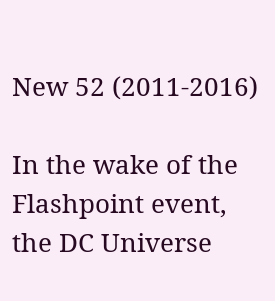New 52 (2011-2016)

In the wake of the Flashpoint event, the DC Universe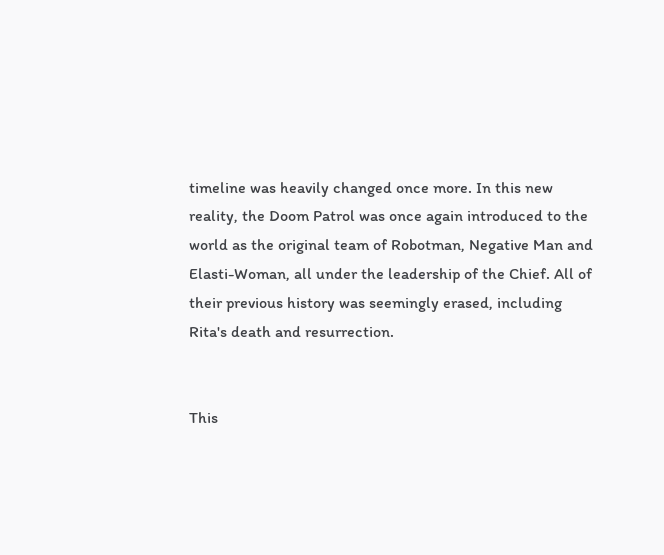timeline was heavily changed once more. In this new reality, the Doom Patrol was once again introduced to the world as the original team of Robotman, Negative Man and Elasti-Woman, all under the leadership of the Chief. All of their previous history was seemingly erased, including Rita's death and resurrection.


This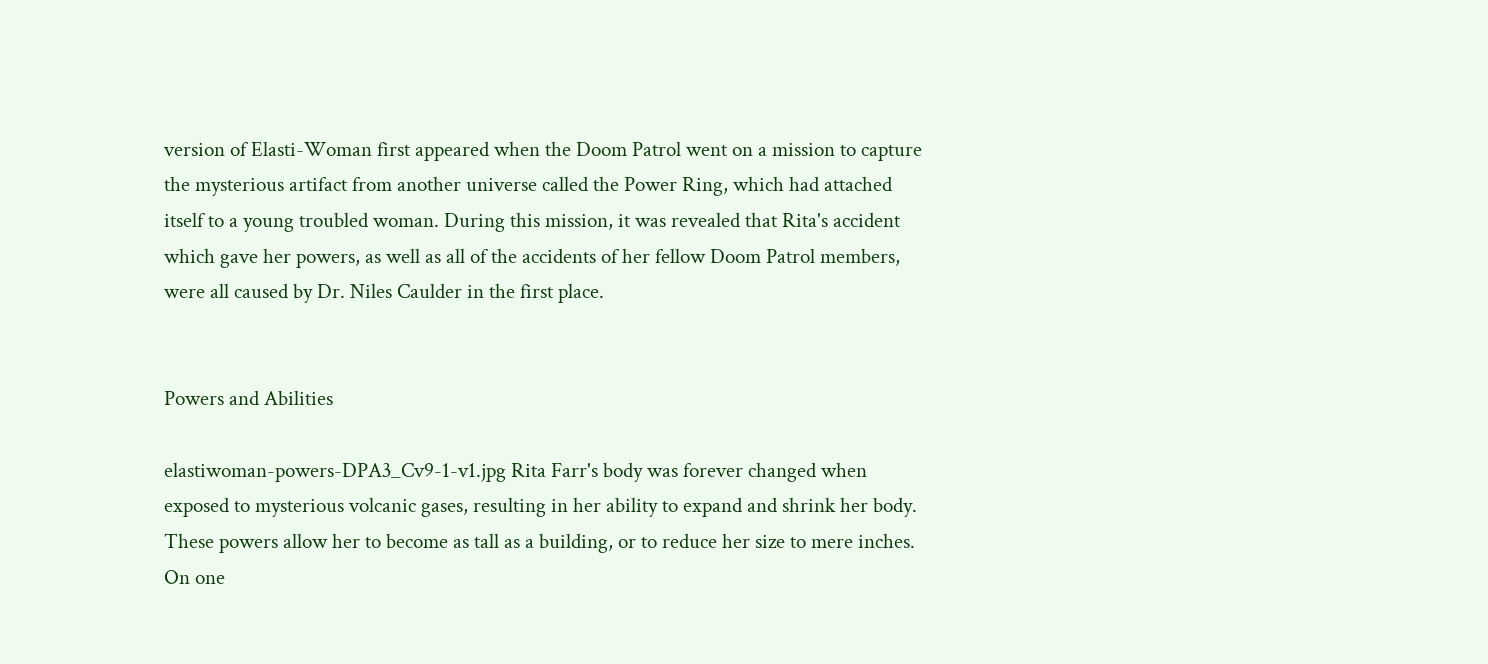version of Elasti-Woman first appeared when the Doom Patrol went on a mission to capture the mysterious artifact from another universe called the Power Ring, which had attached itself to a young troubled woman. During this mission, it was revealed that Rita's accident which gave her powers, as well as all of the accidents of her fellow Doom Patrol members, were all caused by Dr. Niles Caulder in the first place.


Powers and Abilities

elastiwoman-powers-DPA3_Cv9-1-v1.jpg Rita Farr's body was forever changed when exposed to mysterious volcanic gases, resulting in her ability to expand and shrink her body. These powers allow her to become as tall as a building, or to reduce her size to mere inches. On one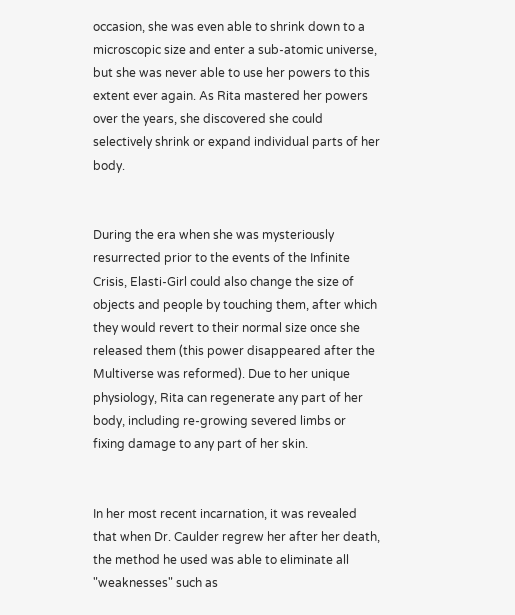occasion, she was even able to shrink down to a microscopic size and enter a sub-atomic universe, but she was never able to use her powers to this extent ever again. As Rita mastered her powers over the years, she discovered she could selectively shrink or expand individual parts of her body.


During the era when she was mysteriously resurrected prior to the events of the Infinite Crisis, Elasti-Girl could also change the size of objects and people by touching them, after which they would revert to their normal size once she released them (this power disappeared after the Multiverse was reformed). Due to her unique physiology, Rita can regenerate any part of her body, including re-growing severed limbs or fixing damage to any part of her skin.


In her most recent incarnation, it was revealed that when Dr. Caulder regrew her after her death, the method he used was able to eliminate all "weaknesses" such as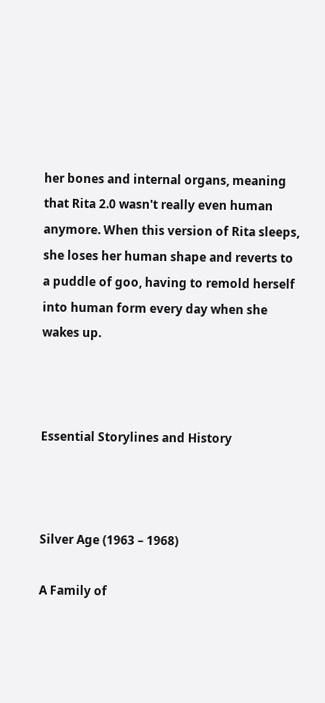her bones and internal organs, meaning that Rita 2.0 wasn't really even human anymore. When this version of Rita sleeps, she loses her human shape and reverts to a puddle of goo, having to remold herself into human form every day when she wakes up.



Essential Storylines and History



Silver Age (1963 – 1968)

A Family of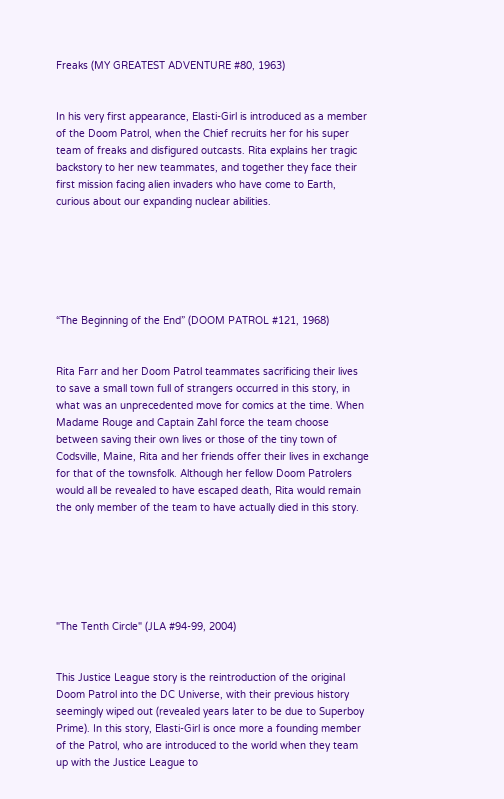Freaks (MY GREATEST ADVENTURE #80, 1963)


In his very first appearance, Elasti-Girl is introduced as a member of the Doom Patrol, when the Chief recruits her for his super team of freaks and disfigured outcasts. Rita explains her tragic backstory to her new teammates, and together they face their first mission facing alien invaders who have come to Earth, curious about our expanding nuclear abilities.






“The Beginning of the End” (DOOM PATROL #121, 1968)


Rita Farr and her Doom Patrol teammates sacrificing their lives to save a small town full of strangers occurred in this story, in what was an unprecedented move for comics at the time. When Madame Rouge and Captain Zahl force the team choose between saving their own lives or those of the tiny town of Codsville, Maine, Rita and her friends offer their lives in exchange for that of the townsfolk. Although her fellow Doom Patrolers would all be revealed to have escaped death, Rita would remain the only member of the team to have actually died in this story.






"The Tenth Circle" (JLA #94-99, 2004)


This Justice League story is the reintroduction of the original Doom Patrol into the DC Universe, with their previous history seemingly wiped out (revealed years later to be due to Superboy Prime). In this story, Elasti-Girl is once more a founding member of the Patrol, who are introduced to the world when they team up with the Justice League to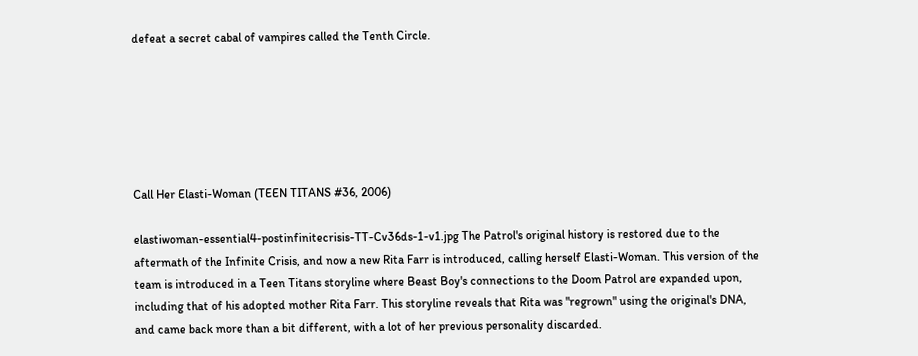defeat a secret cabal of vampires called the Tenth Circle.






Call Her Elasti-Woman (TEEN TITANS #36, 2006)

elastiwoman-essential4-postinfinitecrisis-TT-Cv36ds-1-v1.jpg The Patrol's original history is restored due to the aftermath of the Infinite Crisis, and now a new Rita Farr is introduced, calling herself Elasti-Woman. This version of the team is introduced in a Teen Titans storyline where Beast Boy's connections to the Doom Patrol are expanded upon, including that of his adopted mother Rita Farr. This storyline reveals that Rita was "regrown" using the original's DNA, and came back more than a bit different, with a lot of her previous personality discarded.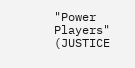"Power Players" (JUSTICE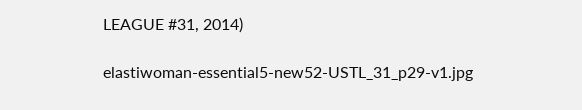LEAGUE #31, 2014)

elastiwoman-essential5-new52-USTL_31_p29-v1.jpg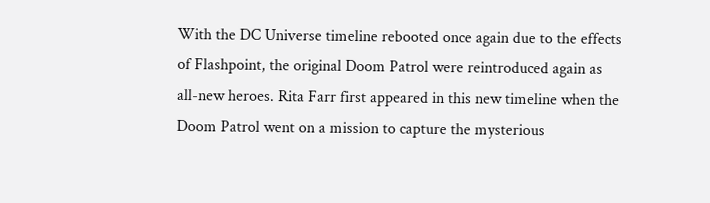With the DC Universe timeline rebooted once again due to the effects of Flashpoint, the original Doom Patrol were reintroduced again as all-new heroes. Rita Farr first appeared in this new timeline when the Doom Patrol went on a mission to capture the mysterious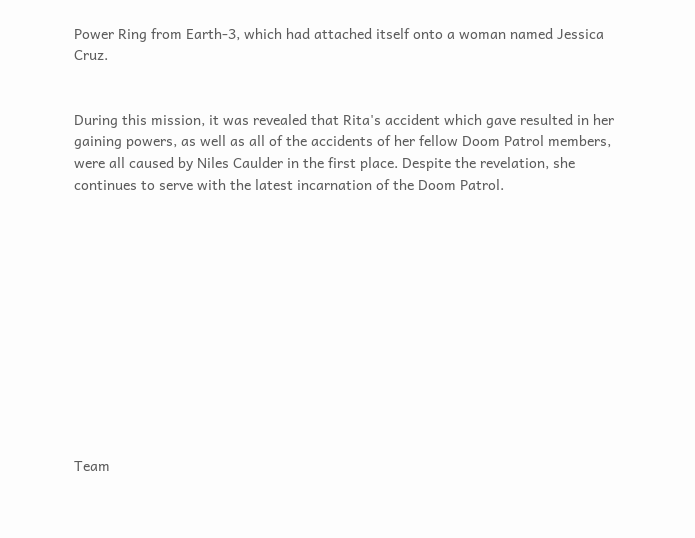Power Ring from Earth-3, which had attached itself onto a woman named Jessica Cruz.


During this mission, it was revealed that Rita's accident which gave resulted in her gaining powers, as well as all of the accidents of her fellow Doom Patrol members, were all caused by Niles Caulder in the first place. Despite the revelation, she continues to serve with the latest incarnation of the Doom Patrol.












Team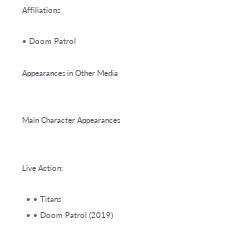Affiliations

• Doom Patrol

Appearances in Other Media


Main Character Appearances


Live Action:

  • • Titans
  • • Doom Patrol (2019)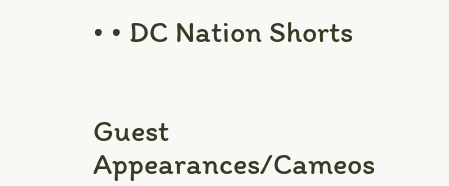• • DC Nation Shorts


Guest Appearances/Cameos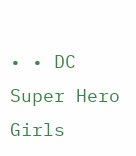• • DC Super Hero Girls